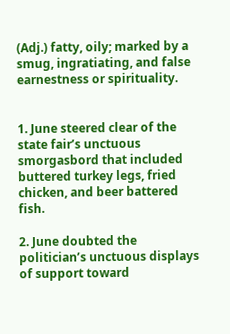(Adj.) fatty, oily; marked by a smug, ingratiating, and false earnestness or spirituality.


1. June steered clear of the state fair’s unctuous smorgasbord that included buttered turkey legs, fried chicken, and beer battered fish.

2. June doubted the politician’s unctuous displays of support toward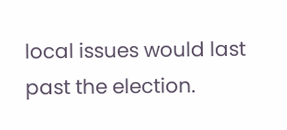local issues would last past the election.